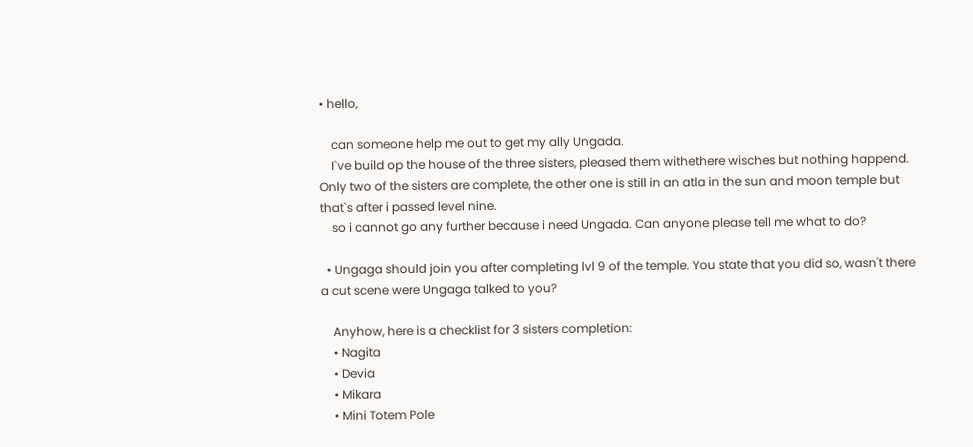• hello,

    can someone help me out to get my ally Ungada.
    I`ve build op the house of the three sisters, pleased them withethere wisches but nothing happend. Only two of the sisters are complete, the other one is still in an atla in the sun and moon temple but that`s after i passed level nine.
    so i cannot go any further because i need Ungada. Can anyone please tell me what to do?

  • Ungaga should join you after completing lvl 9 of the temple. You state that you did so, wasn't there a cut scene were Ungaga talked to you?

    Anyhow, here is a checklist for 3 sisters completion:
    • Nagita
    • Devia
    • Mikara
    • Mini Totem Pole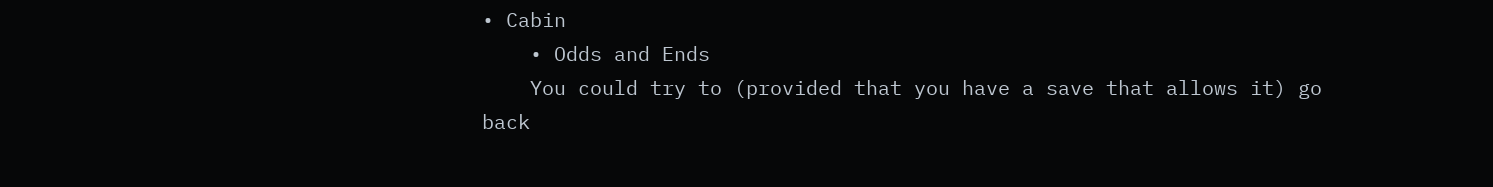• Cabin
    • Odds and Ends
    You could try to (provided that you have a save that allows it) go back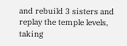and rebuild 3 sisters and replay the temple levels, taking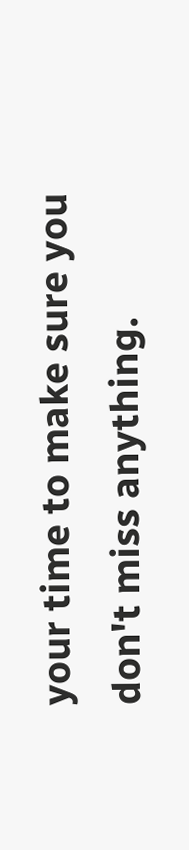your time to make sure you don't miss anything.